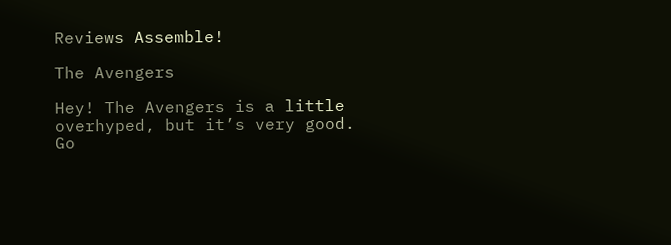Reviews Assemble!

The Avengers

Hey! The Avengers is a little overhyped, but it’s very good. Go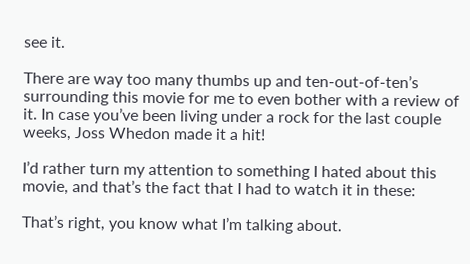see it.

There are way too many thumbs up and ten-out-of-ten’s surrounding this movie for me to even bother with a review of it. In case you’ve been living under a rock for the last couple weeks, Joss Whedon made it a hit!

I’d rather turn my attention to something I hated about this movie, and that’s the fact that I had to watch it in these:

That’s right, you know what I’m talking about.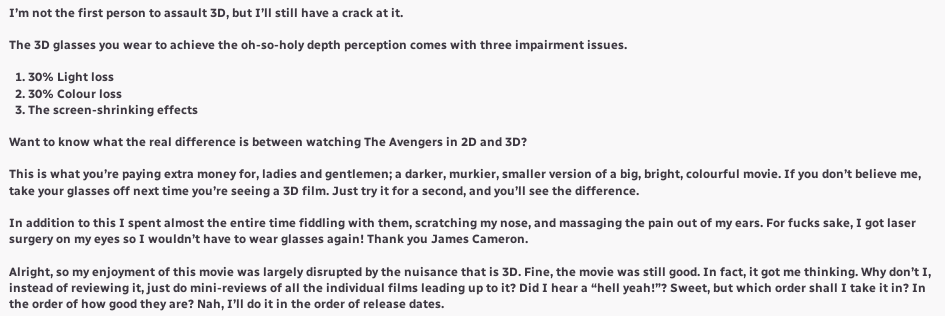I’m not the first person to assault 3D, but I’ll still have a crack at it.

The 3D glasses you wear to achieve the oh-so-holy depth perception comes with three impairment issues.

  1. 30% Light loss
  2. 30% Colour loss
  3. The screen-shrinking effects

Want to know what the real difference is between watching The Avengers in 2D and 3D?

This is what you’re paying extra money for, ladies and gentlemen; a darker, murkier, smaller version of a big, bright, colourful movie. If you don’t believe me, take your glasses off next time you’re seeing a 3D film. Just try it for a second, and you’ll see the difference.

In addition to this I spent almost the entire time fiddling with them, scratching my nose, and massaging the pain out of my ears. For fucks sake, I got laser surgery on my eyes so I wouldn’t have to wear glasses again! Thank you James Cameron.

Alright, so my enjoyment of this movie was largely disrupted by the nuisance that is 3D. Fine, the movie was still good. In fact, it got me thinking. Why don’t I, instead of reviewing it, just do mini-reviews of all the individual films leading up to it? Did I hear a “hell yeah!”? Sweet, but which order shall I take it in? In the order of how good they are? Nah, I’ll do it in the order of release dates.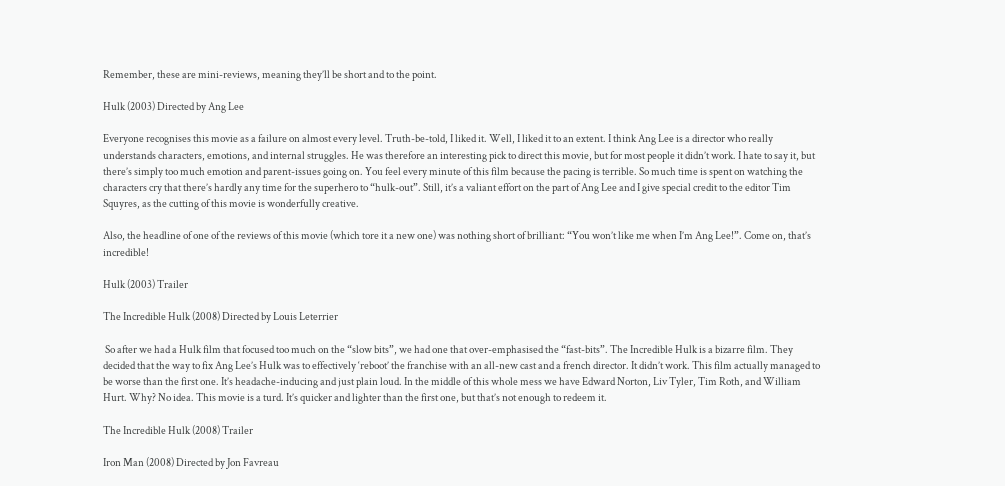Remember, these are mini-reviews, meaning they’ll be short and to the point.

Hulk (2003) Directed by Ang Lee

Everyone recognises this movie as a failure on almost every level. Truth-be-told, I liked it. Well, I liked it to an extent. I think Ang Lee is a director who really understands characters, emotions, and internal struggles. He was therefore an interesting pick to direct this movie, but for most people it didn’t work. I hate to say it, but there’s simply too much emotion and parent-issues going on. You feel every minute of this film because the pacing is terrible. So much time is spent on watching the characters cry that there’s hardly any time for the superhero to “hulk-out”. Still, it’s a valiant effort on the part of Ang Lee and I give special credit to the editor Tim Squyres, as the cutting of this movie is wonderfully creative.

Also, the headline of one of the reviews of this movie (which tore it a new one) was nothing short of brilliant: “You won’t like me when I’m Ang Lee!”. Come on, that’s incredible!

Hulk (2003) Trailer

The Incredible Hulk (2008) Directed by Louis Leterrier

 So after we had a Hulk film that focused too much on the “slow bits”, we had one that over-emphasised the “fast-bits”. The Incredible Hulk is a bizarre film. They decided that the way to fix Ang Lee’s Hulk was to effectively ‘reboot’ the franchise with an all-new cast and a french director. It didn’t work. This film actually managed to be worse than the first one. It’s headache-inducing and just plain loud. In the middle of this whole mess we have Edward Norton, Liv Tyler, Tim Roth, and William Hurt. Why? No idea. This movie is a turd. It’s quicker and lighter than the first one, but that’s not enough to redeem it.

The Incredible Hulk (2008) Trailer

Iron Man (2008) Directed by Jon Favreau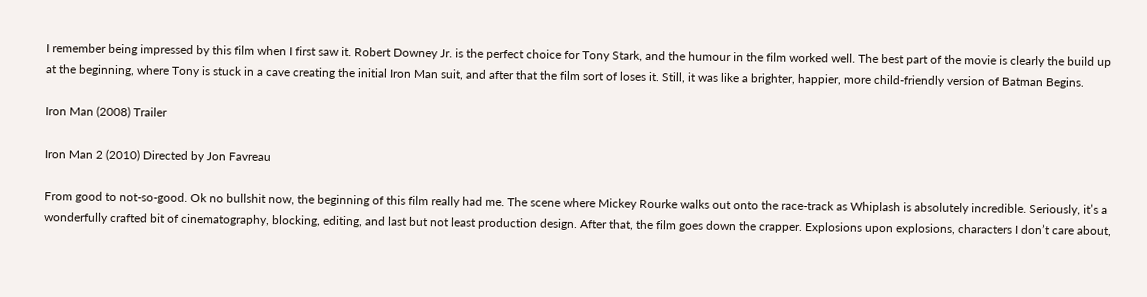I remember being impressed by this film when I first saw it. Robert Downey Jr. is the perfect choice for Tony Stark, and the humour in the film worked well. The best part of the movie is clearly the build up at the beginning, where Tony is stuck in a cave creating the initial Iron Man suit, and after that the film sort of loses it. Still, it was like a brighter, happier, more child-friendly version of Batman Begins.

Iron Man (2008) Trailer

Iron Man 2 (2010) Directed by Jon Favreau

From good to not-so-good. Ok no bullshit now, the beginning of this film really had me. The scene where Mickey Rourke walks out onto the race-track as Whiplash is absolutely incredible. Seriously, it’s a wonderfully crafted bit of cinematography, blocking, editing, and last but not least production design. After that, the film goes down the crapper. Explosions upon explosions, characters I don’t care about,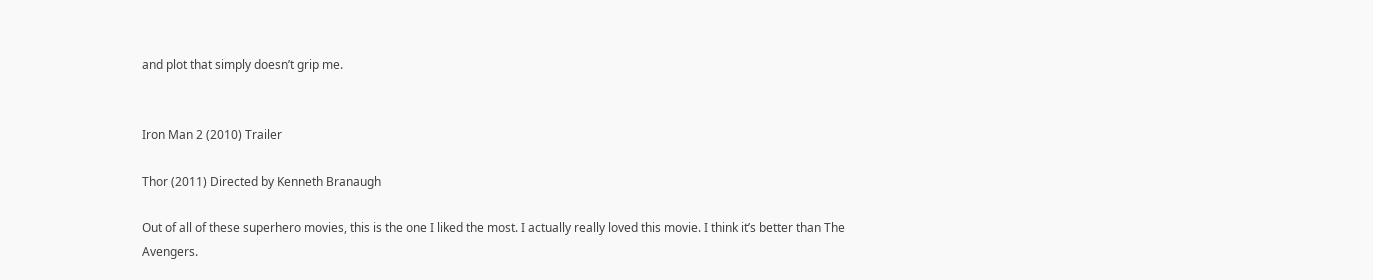and plot that simply doesn’t grip me.


Iron Man 2 (2010) Trailer

Thor (2011) Directed by Kenneth Branaugh

Out of all of these superhero movies, this is the one I liked the most. I actually really loved this movie. I think it’s better than The Avengers.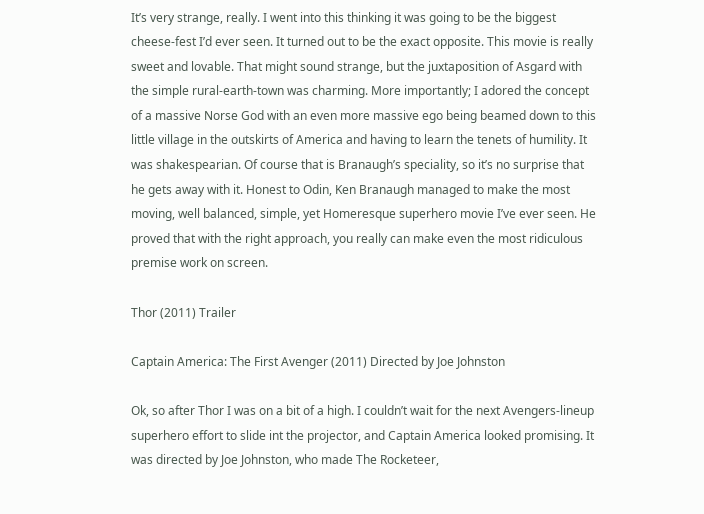It’s very strange, really. I went into this thinking it was going to be the biggest cheese-fest I’d ever seen. It turned out to be the exact opposite. This movie is really sweet and lovable. That might sound strange, but the juxtaposition of Asgard with the simple rural-earth-town was charming. More importantly; I adored the concept of a massive Norse God with an even more massive ego being beamed down to this little village in the outskirts of America and having to learn the tenets of humility. It was shakespearian. Of course that is Branaugh’s speciality, so it’s no surprise that he gets away with it. Honest to Odin, Ken Branaugh managed to make the most moving, well balanced, simple, yet Homeresque superhero movie I’ve ever seen. He proved that with the right approach, you really can make even the most ridiculous premise work on screen.

Thor (2011) Trailer

Captain America: The First Avenger (2011) Directed by Joe Johnston

Ok, so after Thor I was on a bit of a high. I couldn’t wait for the next Avengers-lineup superhero effort to slide int the projector, and Captain America looked promising. It was directed by Joe Johnston, who made The Rocketeer,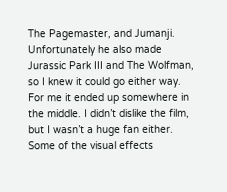The Pagemaster, and Jumanji. Unfortunately he also made Jurassic Park III and The Wolfman, so I knew it could go either way. For me it ended up somewhere in the middle. I didn’t dislike the film, but I wasn’t a huge fan either. Some of the visual effects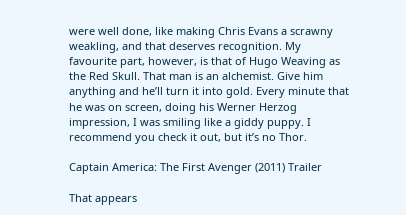were well done, like making Chris Evans a scrawny weakling, and that deserves recognition. My favourite part, however, is that of Hugo Weaving as the Red Skull. That man is an alchemist. Give him anything and he’ll turn it into gold. Every minute that he was on screen, doing his Werner Herzog impression, I was smiling like a giddy puppy. I recommend you check it out, but it’s no Thor.

Captain America: The First Avenger (2011) Trailer

That appears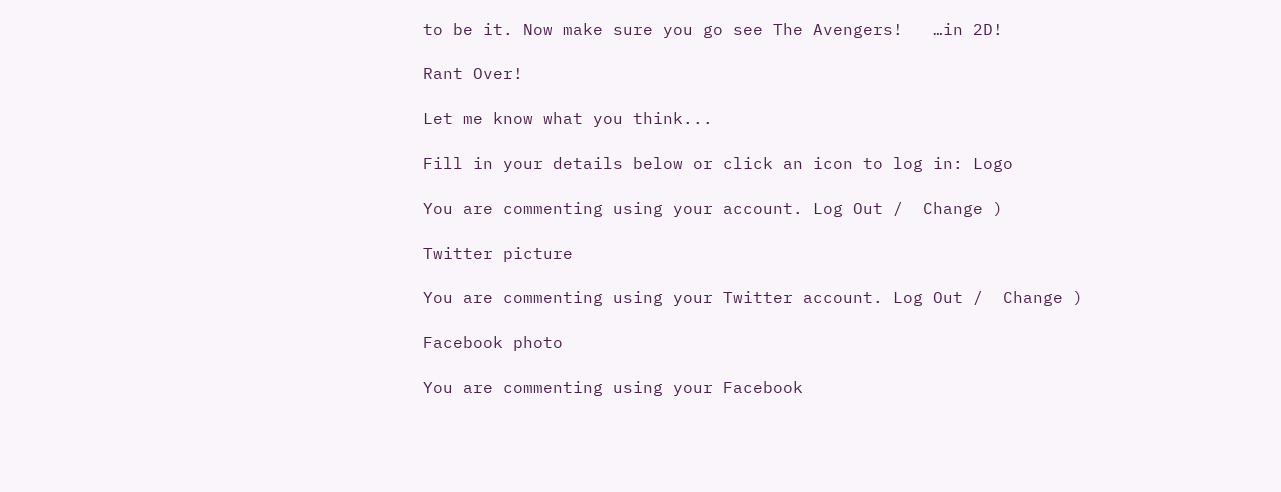to be it. Now make sure you go see The Avengers!   …in 2D!

Rant Over!

Let me know what you think...

Fill in your details below or click an icon to log in: Logo

You are commenting using your account. Log Out /  Change )

Twitter picture

You are commenting using your Twitter account. Log Out /  Change )

Facebook photo

You are commenting using your Facebook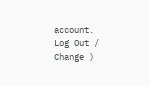account. Log Out /  Change )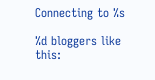Connecting to %s

%d bloggers like this: